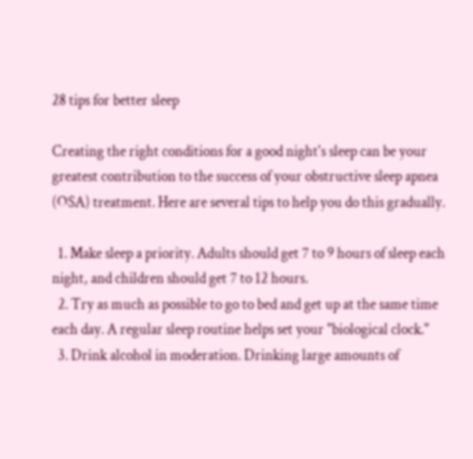28 tips for better sleep

Creating the right conditions for a good night's sleep can be your greatest contribution to the success of your obstructive sleep apnea (OSA) treatment. Here are several tips to help you do this gradually.

  1. Make sleep a priority. Adults should get 7 to 9 hours of sleep each night, and children should get 7 to 12 hours.
  2. Try as much as possible to go to bed and get up at the same time each day. A regular sleep routine helps set your "biological clock."
  3. Drink alcohol in moderation. Drinking large amounts of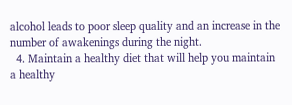alcohol leads to poor sleep quality and an increase in the number of awakenings during the night.
  4. Maintain a healthy diet that will help you maintain a healthy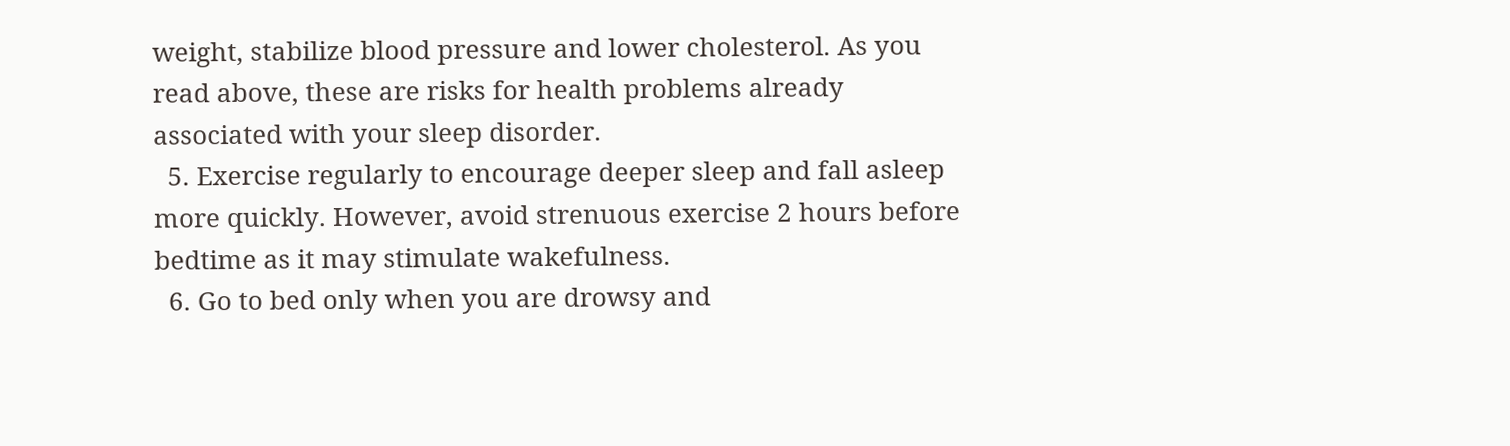weight, stabilize blood pressure and lower cholesterol. As you read above, these are risks for health problems already associated with your sleep disorder.
  5. Exercise regularly to encourage deeper sleep and fall asleep more quickly. However, avoid strenuous exercise 2 hours before bedtime as it may stimulate wakefulness.
  6. Go to bed only when you are drowsy and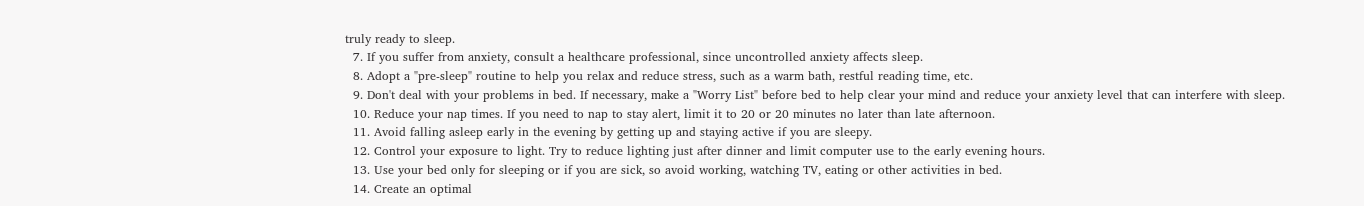truly ready to sleep.
  7. If you suffer from anxiety, consult a healthcare professional, since uncontrolled anxiety affects sleep.
  8. Adopt a "pre-sleep" routine to help you relax and reduce stress, such as a warm bath, restful reading time, etc.
  9. Don't deal with your problems in bed. If necessary, make a "Worry List" before bed to help clear your mind and reduce your anxiety level that can interfere with sleep.
  10. Reduce your nap times. If you need to nap to stay alert, limit it to 20 or 20 minutes no later than late afternoon.
  11. Avoid falling asleep early in the evening by getting up and staying active if you are sleepy.
  12. Control your exposure to light. Try to reduce lighting just after dinner and limit computer use to the early evening hours.
  13. Use your bed only for sleeping or if you are sick, so avoid working, watching TV, eating or other activities in bed.
  14. Create an optimal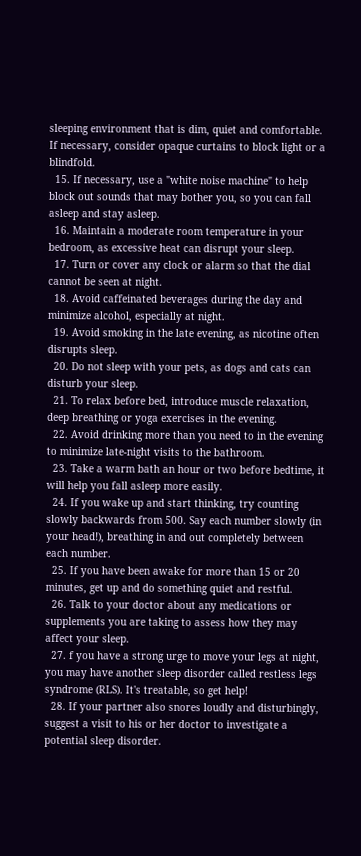sleeping environment that is dim, quiet and comfortable. If necessary, consider opaque curtains to block light or a blindfold.
  15. If necessary, use a "white noise machine" to help block out sounds that may bother you, so you can fall asleep and stay asleep.
  16. Maintain a moderate room temperature in your bedroom, as excessive heat can disrupt your sleep.
  17. Turn or cover any clock or alarm so that the dial cannot be seen at night.
  18. Avoid caffeinated beverages during the day and minimize alcohol, especially at night.
  19. Avoid smoking in the late evening, as nicotine often disrupts sleep.
  20. Do not sleep with your pets, as dogs and cats can disturb your sleep.
  21. To relax before bed, introduce muscle relaxation, deep breathing or yoga exercises in the evening.
  22. Avoid drinking more than you need to in the evening to minimize late-night visits to the bathroom.
  23. Take a warm bath an hour or two before bedtime, it will help you fall asleep more easily.
  24. If you wake up and start thinking, try counting slowly backwards from 500. Say each number slowly (in your head!), breathing in and out completely between each number.
  25. If you have been awake for more than 15 or 20 minutes, get up and do something quiet and restful.
  26. Talk to your doctor about any medications or supplements you are taking to assess how they may affect your sleep.
  27. f you have a strong urge to move your legs at night, you may have another sleep disorder called restless legs syndrome (RLS). It's treatable, so get help!
  28. If your partner also snores loudly and disturbingly, suggest a visit to his or her doctor to investigate a potential sleep disorder.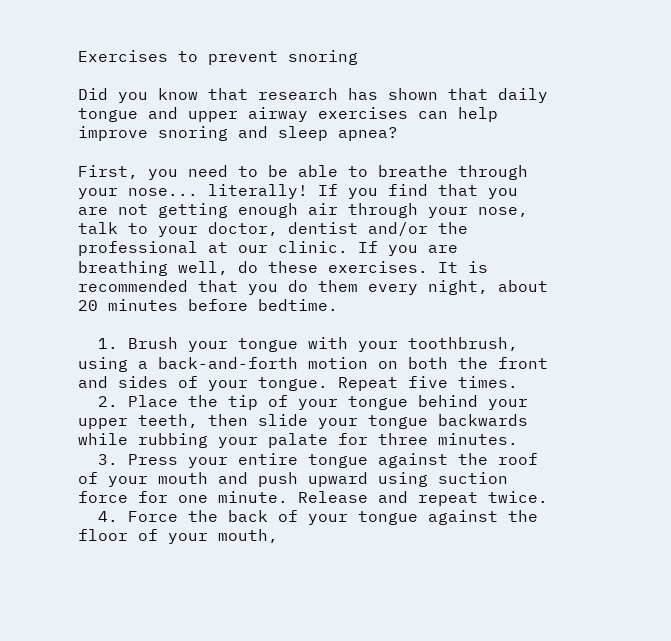Exercises to prevent snoring

Did you know that research has shown that daily tongue and upper airway exercises can help improve snoring and sleep apnea?

First, you need to be able to breathe through your nose... literally! If you find that you are not getting enough air through your nose, talk to your doctor, dentist and/or the professional at our clinic. If you are breathing well, do these exercises. It is recommended that you do them every night, about 20 minutes before bedtime.

  1. Brush your tongue with your toothbrush, using a back-and-forth motion on both the front and sides of your tongue. Repeat five times.
  2. Place the tip of your tongue behind your upper teeth, then slide your tongue backwards while rubbing your palate for three minutes.
  3. Press your entire tongue against the roof of your mouth and push upward using suction force for one minute. Release and repeat twice.
  4. Force the back of your tongue against the floor of your mouth,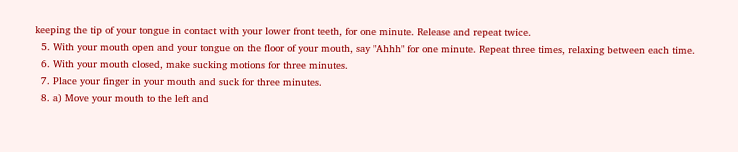keeping the tip of your tongue in contact with your lower front teeth, for one minute. Release and repeat twice.
  5. With your mouth open and your tongue on the floor of your mouth, say "Ahhh" for one minute. Repeat three times, relaxing between each time.
  6. With your mouth closed, make sucking motions for three minutes.
  7. Place your finger in your mouth and suck for three minutes.
  8. a) Move your mouth to the left and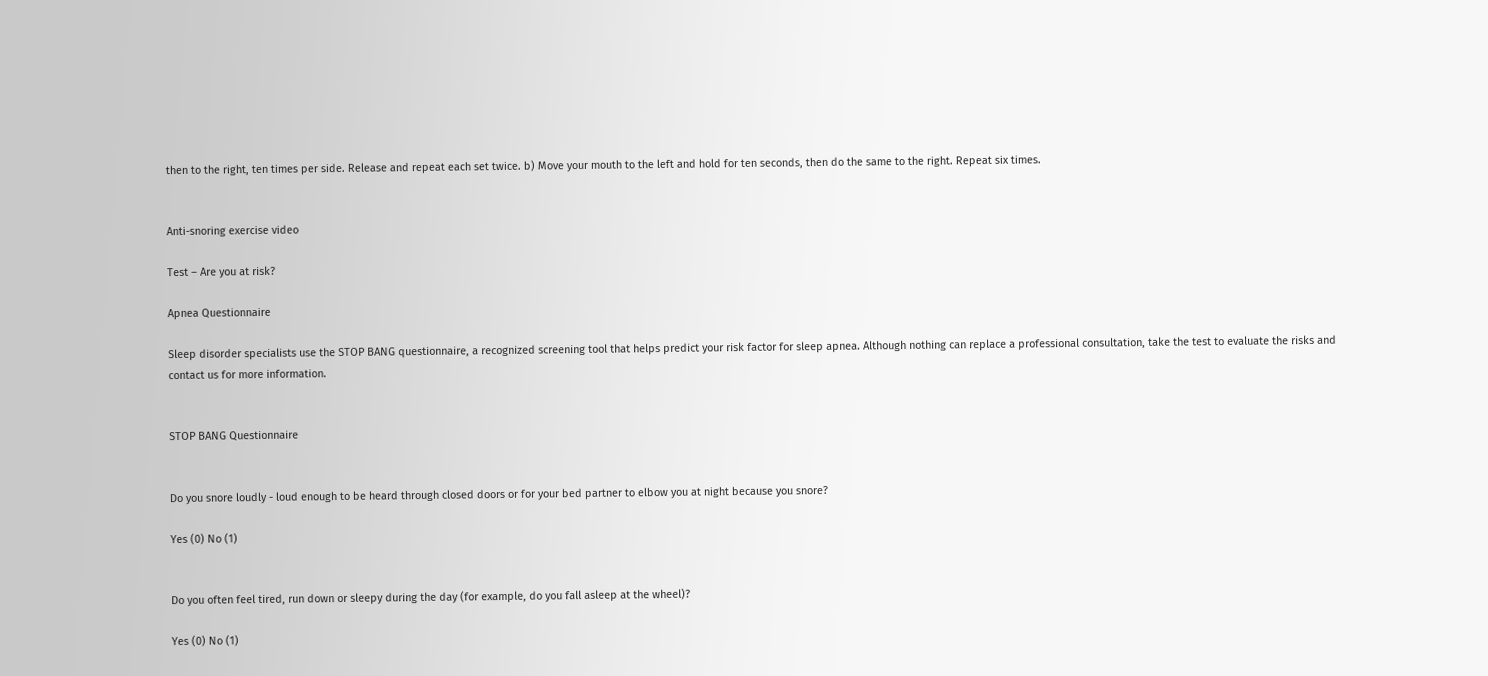then to the right, ten times per side. Release and repeat each set twice. b) Move your mouth to the left and hold for ten seconds, then do the same to the right. Repeat six times.


Anti-snoring exercise video

Test – Are you at risk?

Apnea Questionnaire

Sleep disorder specialists use the STOP BANG questionnaire, a recognized screening tool that helps predict your risk factor for sleep apnea. Although nothing can replace a professional consultation, take the test to evaluate the risks and contact us for more information.


STOP BANG Questionnaire


Do you snore loudly - loud enough to be heard through closed doors or for your bed partner to elbow you at night because you snore?

Yes (0) No (1)


Do you often feel tired, run down or sleepy during the day (for example, do you fall asleep at the wheel)?

Yes (0) No (1)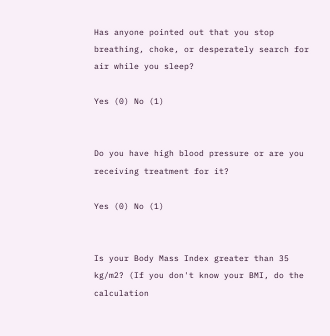Has anyone pointed out that you stop breathing, choke, or desperately search for air while you sleep?

Yes (0) No (1)


Do you have high blood pressure or are you receiving treatment for it?

Yes (0) No (1)


Is your Body Mass Index greater than 35 kg/m2? (If you don't know your BMI, do the calculation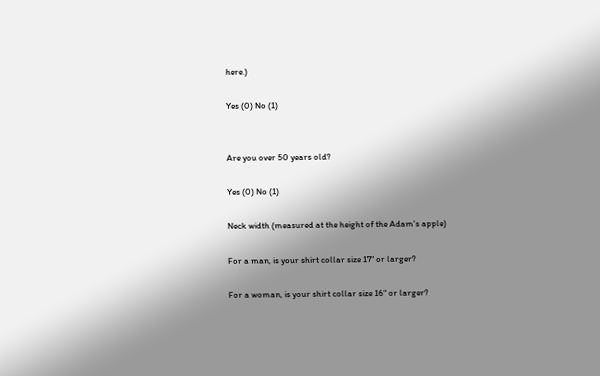here.)

Yes (0) No (1)


Are you over 50 years old?

Yes (0) No (1)

Neck width (measured at the height of the Adam's apple)

For a man, is your shirt collar size 17" or larger?

For a woman, is your shirt collar size 16" or larger?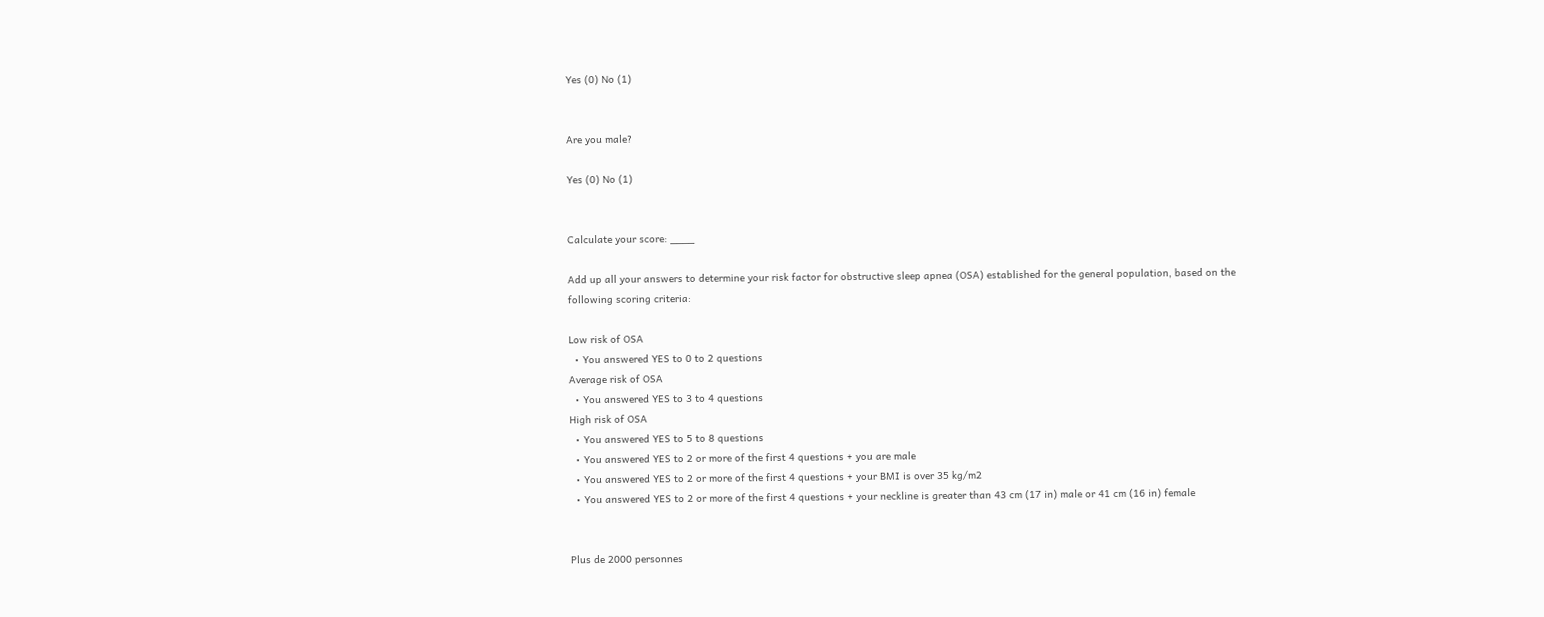Yes (0) No (1)


Are you male?

Yes (0) No (1)


Calculate your score: ____

Add up all your answers to determine your risk factor for obstructive sleep apnea (OSA) established for the general population, based on the following scoring criteria:

Low risk of OSA
  • You answered YES to 0 to 2 questions
Average risk of OSA
  • You answered YES to 3 to 4 questions
High risk of OSA
  • You answered YES to 5 to 8 questions
  • You answered YES to 2 or more of the first 4 questions + you are male
  • You answered YES to 2 or more of the first 4 questions + your BMI is over 35 kg/m2
  • You answered YES to 2 or more of the first 4 questions + your neckline is greater than 43 cm (17 in) male or 41 cm (16 in) female


Plus de 2000 personnes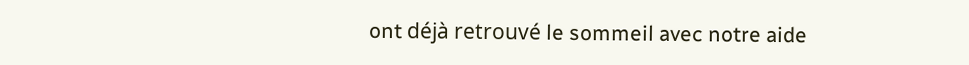ont déjà retrouvé le sommeil avec notre aide